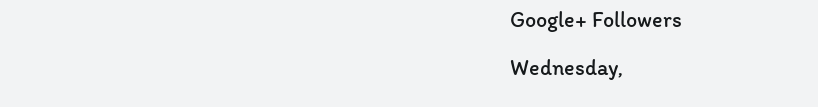Google+ Followers

Wednesday,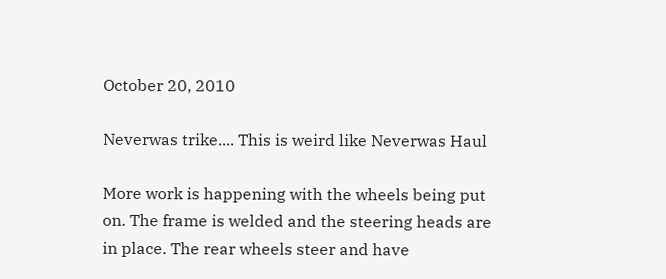October 20, 2010

Neverwas trike.... This is weird like Neverwas Haul

More work is happening with the wheels being put on. The frame is welded and the steering heads are in place. The rear wheels steer and have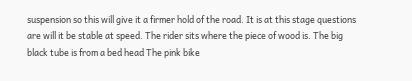suspension so this will give it a firmer hold of the road. It is at this stage questions are will it be stable at speed. The rider sits where the piece of wood is. The big black tube is from a bed head The pink bike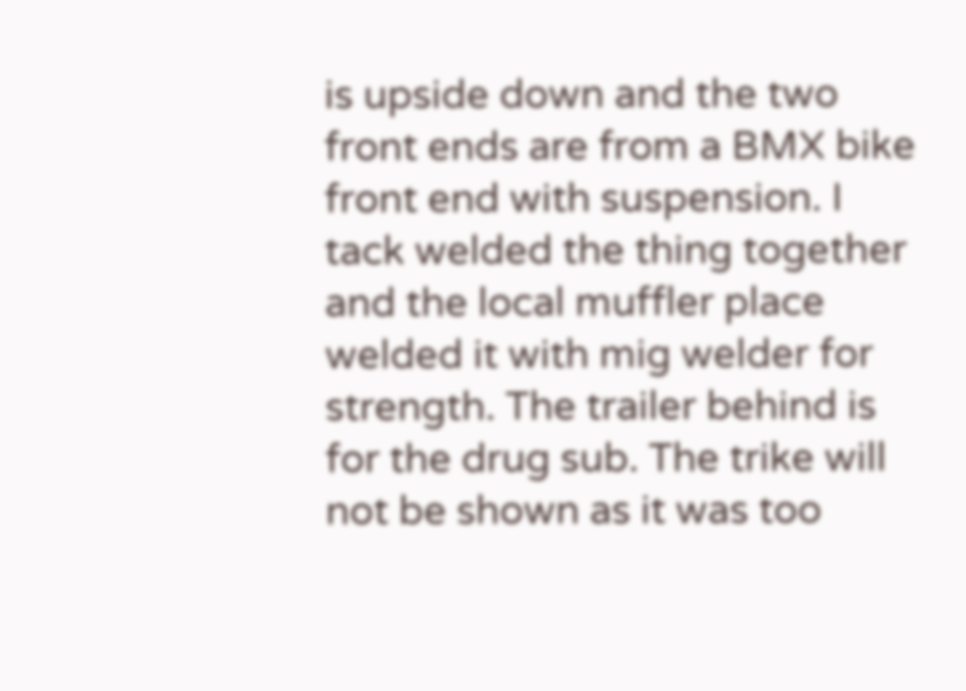is upside down and the two front ends are from a BMX bike front end with suspension. I tack welded the thing together and the local muffler place welded it with mig welder for strength. The trailer behind is for the drug sub. The trike will not be shown as it was too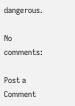dangerous.

No comments:

Post a Comment